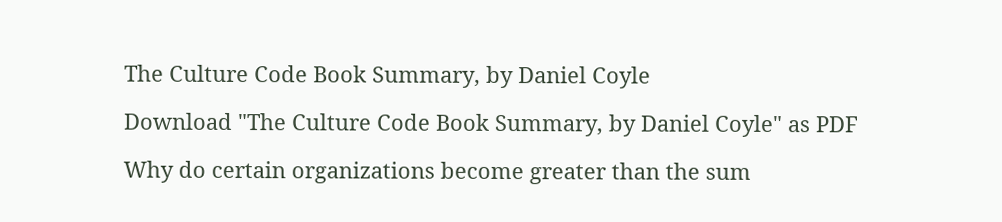The Culture Code Book Summary, by Daniel Coyle

Download "The Culture Code Book Summary, by Daniel Coyle" as PDF

Why do certain organizations become greater than the sum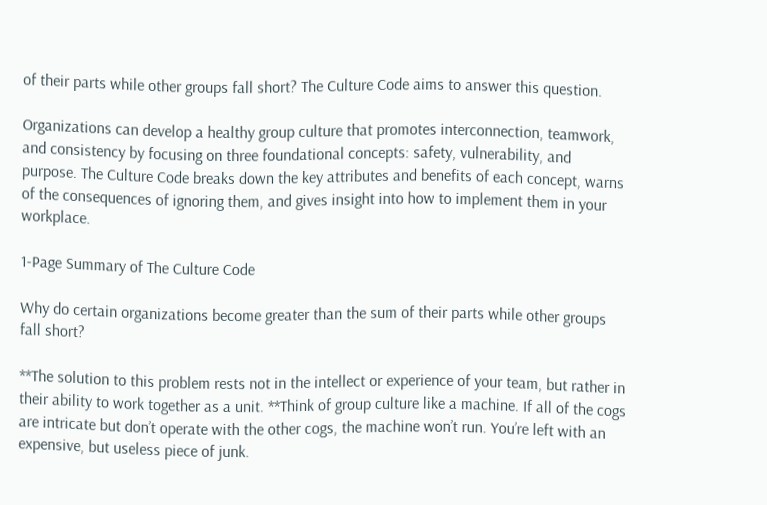of their parts while other groups fall short? The Culture Code aims to answer this question.

Organizations can develop a healthy group culture that promotes interconnection, teamwork, and consistency by focusing on three foundational concepts: safety, vulnerability, and purpose. The Culture Code breaks down the key attributes and benefits of each concept, warns of the consequences of ignoring them, and gives insight into how to implement them in your workplace.

1-Page Summary of The Culture Code

Why do certain organizations become greater than the sum of their parts while other groups fall short?

**The solution to this problem rests not in the intellect or experience of your team, but rather in their ability to work together as a unit. **Think of group culture like a machine. If all of the cogs are intricate but don’t operate with the other cogs, the machine won’t run. You’re left with an expensive, but useless piece of junk.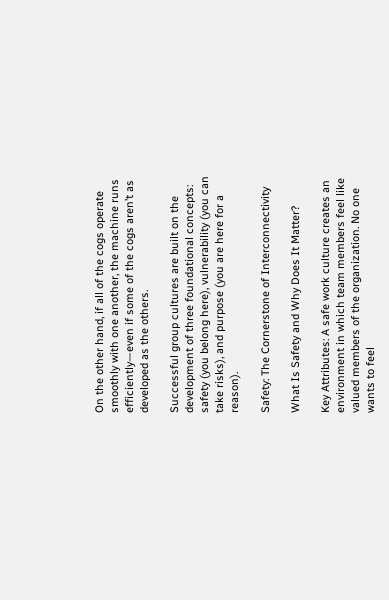On the other hand, if all of the cogs operate smoothly with one another, the machine runs efficiently—even if some of the cogs aren’t as developed as the others.

Successful group cultures are built on the development of three foundational concepts: safety (you belong here), vulnerability (you can take risks), and purpose (you are here for a reason).

Safety: The Cornerstone of Interconnectivity

What Is Safety and Why Does It Matter?

Key Attributes: A safe work culture creates an environment in which team members feel like valued members of the organization. No one wants to feel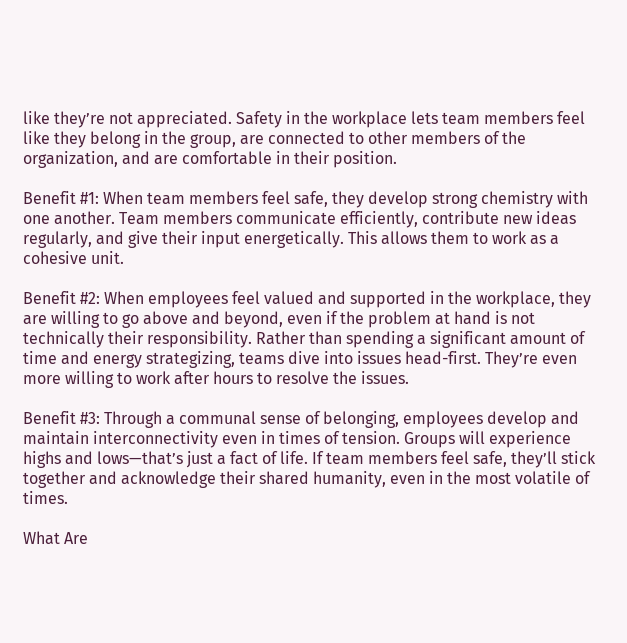like they’re not appreciated. Safety in the workplace lets team members feel like they belong in the group, are connected to other members of the organization, and are comfortable in their position.

Benefit #1: When team members feel safe, they develop strong chemistry with one another. Team members communicate efficiently, contribute new ideas regularly, and give their input energetically. This allows them to work as a cohesive unit.

Benefit #2: When employees feel valued and supported in the workplace, they are willing to go above and beyond, even if the problem at hand is not technically their responsibility. Rather than spending a significant amount of time and energy strategizing, teams dive into issues head-first. They’re even more willing to work after hours to resolve the issues.

Benefit #3: Through a communal sense of belonging, employees develop and maintain interconnectivity even in times of tension. Groups will experience highs and lows—that’s just a fact of life. If team members feel safe, they’ll stick together and acknowledge their shared humanity, even in the most volatile of times.

What Are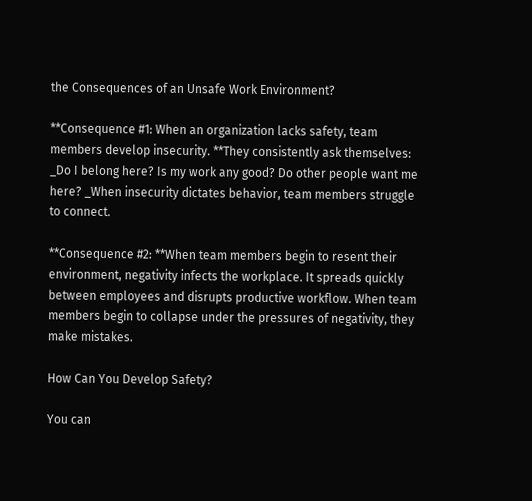the Consequences of an Unsafe Work Environment?

**Consequence #1: When an organization lacks safety, team members develop insecurity. **They consistently ask themselves: _Do I belong here? Is my work any good? Do other people want me here? _When insecurity dictates behavior, team members struggle to connect.

**Consequence #2: **When team members begin to resent their environment, negativity infects the workplace. It spreads quickly between employees and disrupts productive workflow. When team members begin to collapse under the pressures of negativity, they make mistakes.

How Can You Develop Safety?

You can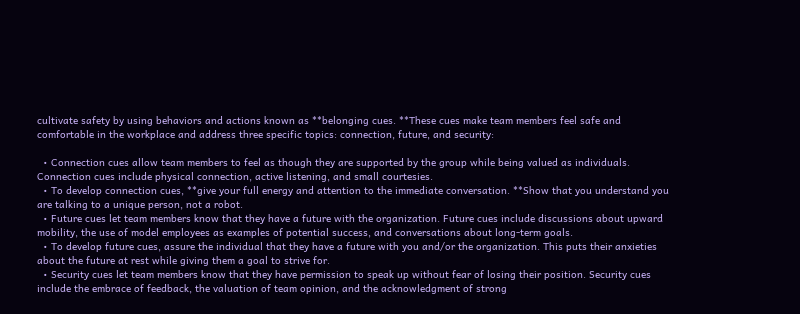cultivate safety by using behaviors and actions known as **belonging cues. **These cues make team members feel safe and comfortable in the workplace and address three specific topics: connection, future, and security:

  • Connection cues allow team members to feel as though they are supported by the group while being valued as individuals. Connection cues include physical connection, active listening, and small courtesies.
  • To develop connection cues, **give your full energy and attention to the immediate conversation. **Show that you understand you are talking to a unique person, not a robot.
  • Future cues let team members know that they have a future with the organization. Future cues include discussions about upward mobility, the use of model employees as examples of potential success, and conversations about long-term goals.
  • To develop future cues, assure the individual that they have a future with you and/or the organization. This puts their anxieties about the future at rest while giving them a goal to strive for.
  • Security cues let team members know that they have permission to speak up without fear of losing their position. Security cues include the embrace of feedback, the valuation of team opinion, and the acknowledgment of strong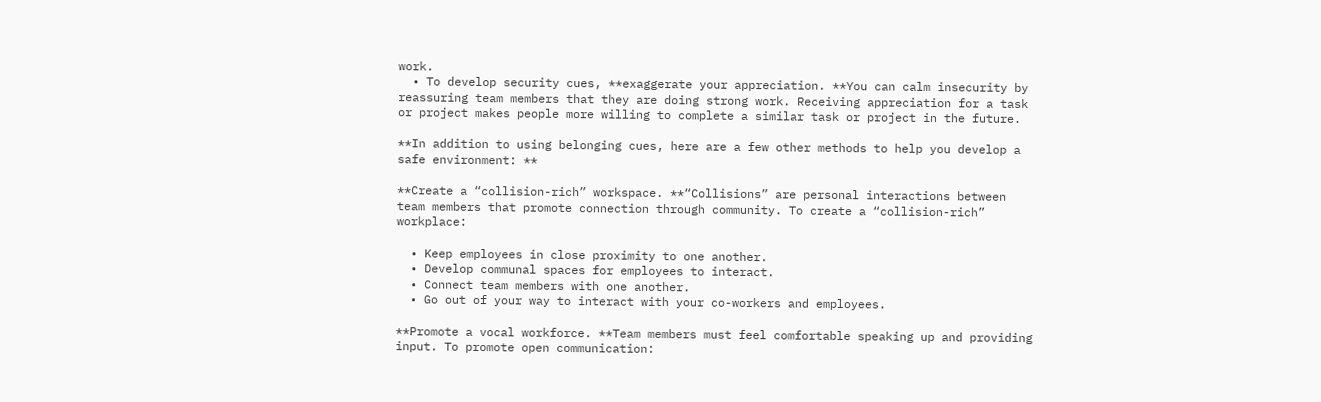work.
  • To develop security cues, **exaggerate your appreciation. **You can calm insecurity by reassuring team members that they are doing strong work. Receiving appreciation for a task or project makes people more willing to complete a similar task or project in the future.

**In addition to using belonging cues, here are a few other methods to help you develop a safe environment: **

**Create a “collision-rich” workspace. **“Collisions” are personal interactions between team members that promote connection through community. To create a “collision-rich” workplace:

  • Keep employees in close proximity to one another.
  • Develop communal spaces for employees to interact.
  • Connect team members with one another.
  • Go out of your way to interact with your co-workers and employees.

**Promote a vocal workforce. **Team members must feel comfortable speaking up and providing input. To promote open communication: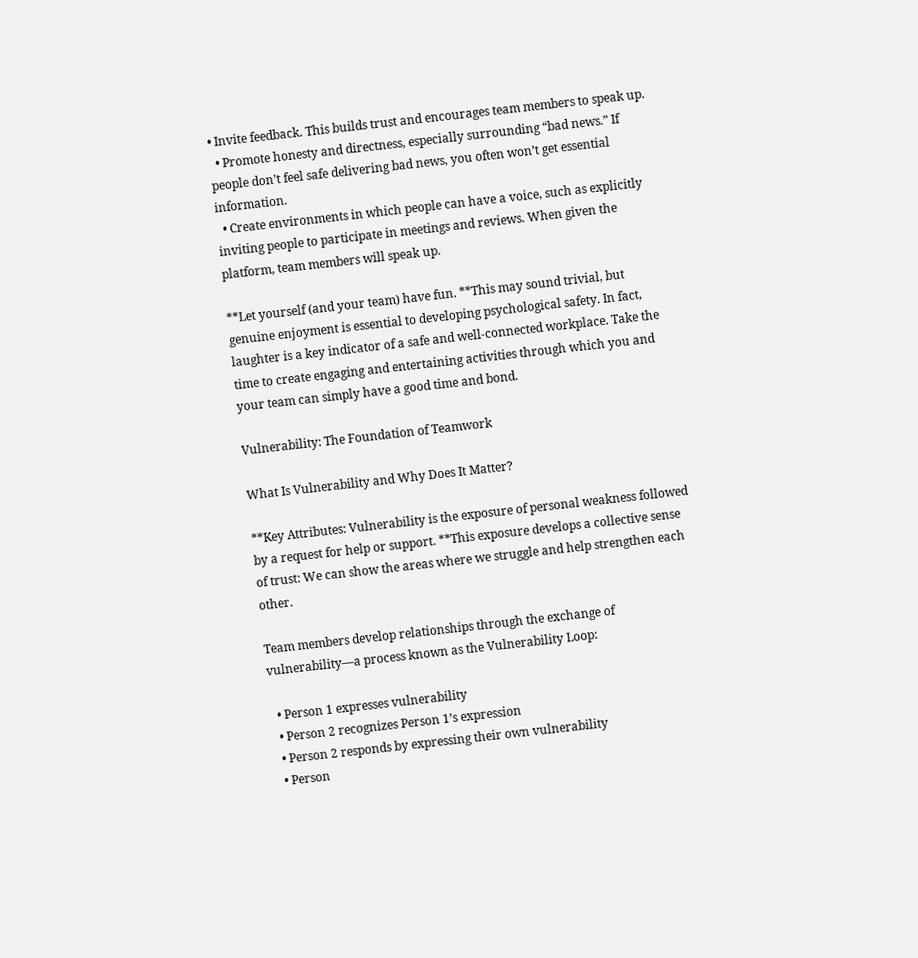• Invite feedback. This builds trust and encourages team members to speak up.
  • Promote honesty and directness, especially surrounding “bad news.” If people don’t feel safe delivering bad news, you often won’t get essential information.
  • Create environments in which people can have a voice, such as explicitly inviting people to participate in meetings and reviews. When given the platform, team members will speak up.

**Let yourself (and your team) have fun. **This may sound trivial, but genuine enjoyment is essential to developing psychological safety. In fact, laughter is a key indicator of a safe and well-connected workplace. Take the time to create engaging and entertaining activities through which you and your team can simply have a good time and bond.

Vulnerability: The Foundation of Teamwork

What Is Vulnerability and Why Does It Matter?

**Key Attributes: Vulnerability is the exposure of personal weakness followed by a request for help or support. **This exposure develops a collective sense of trust: We can show the areas where we struggle and help strengthen each other.

Team members develop relationships through the exchange of vulnerability—a process known as the Vulnerability Loop:

  • Person 1 expresses vulnerability
  • Person 2 recognizes Person 1’s expression
  • Person 2 responds by expressing their own vulnerability
  • Person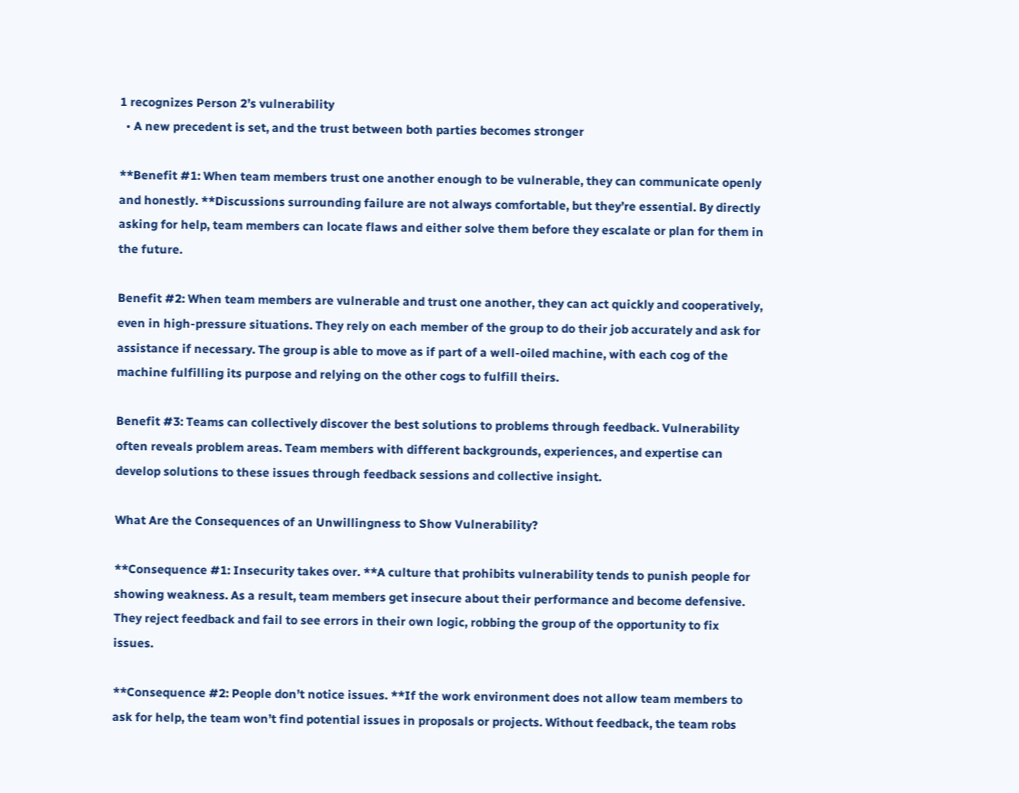1 recognizes Person 2’s vulnerability
  • A new precedent is set, and the trust between both parties becomes stronger

**Benefit #1: When team members trust one another enough to be vulnerable, they can communicate openly and honestly. **Discussions surrounding failure are not always comfortable, but they’re essential. By directly asking for help, team members can locate flaws and either solve them before they escalate or plan for them in the future.

Benefit #2: When team members are vulnerable and trust one another, they can act quickly and cooperatively, even in high-pressure situations. They rely on each member of the group to do their job accurately and ask for assistance if necessary. The group is able to move as if part of a well-oiled machine, with each cog of the machine fulfilling its purpose and relying on the other cogs to fulfill theirs.

Benefit #3: Teams can collectively discover the best solutions to problems through feedback. Vulnerability often reveals problem areas. Team members with different backgrounds, experiences, and expertise can develop solutions to these issues through feedback sessions and collective insight.

What Are the Consequences of an Unwillingness to Show Vulnerability?

**Consequence #1: Insecurity takes over. **A culture that prohibits vulnerability tends to punish people for showing weakness. As a result, team members get insecure about their performance and become defensive. They reject feedback and fail to see errors in their own logic, robbing the group of the opportunity to fix issues.

**Consequence #2: People don’t notice issues. **If the work environment does not allow team members to ask for help, the team won’t find potential issues in proposals or projects. Without feedback, the team robs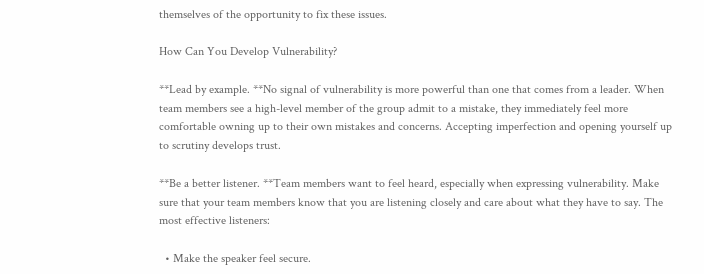themselves of the opportunity to fix these issues.

How Can You Develop Vulnerability?

**Lead by example. **No signal of vulnerability is more powerful than one that comes from a leader. When team members see a high-level member of the group admit to a mistake, they immediately feel more comfortable owning up to their own mistakes and concerns. Accepting imperfection and opening yourself up to scrutiny develops trust.

**Be a better listener. **Team members want to feel heard, especially when expressing vulnerability. Make sure that your team members know that you are listening closely and care about what they have to say. The most effective listeners:

  • Make the speaker feel secure.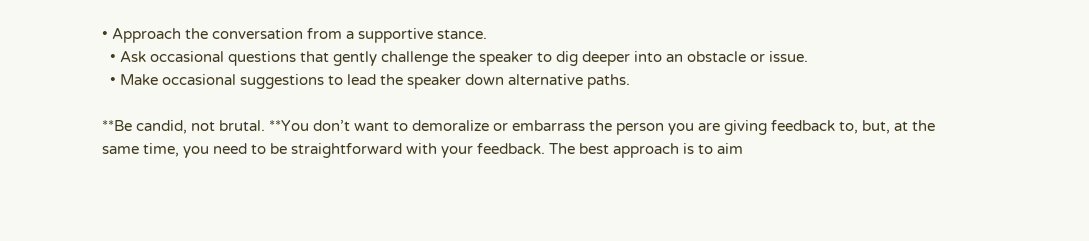• Approach the conversation from a supportive stance.
  • Ask occasional questions that gently challenge the speaker to dig deeper into an obstacle or issue.
  • Make occasional suggestions to lead the speaker down alternative paths.

**Be candid, not brutal. **You don’t want to demoralize or embarrass the person you are giving feedback to, but, at the same time, you need to be straightforward with your feedback. The best approach is to aim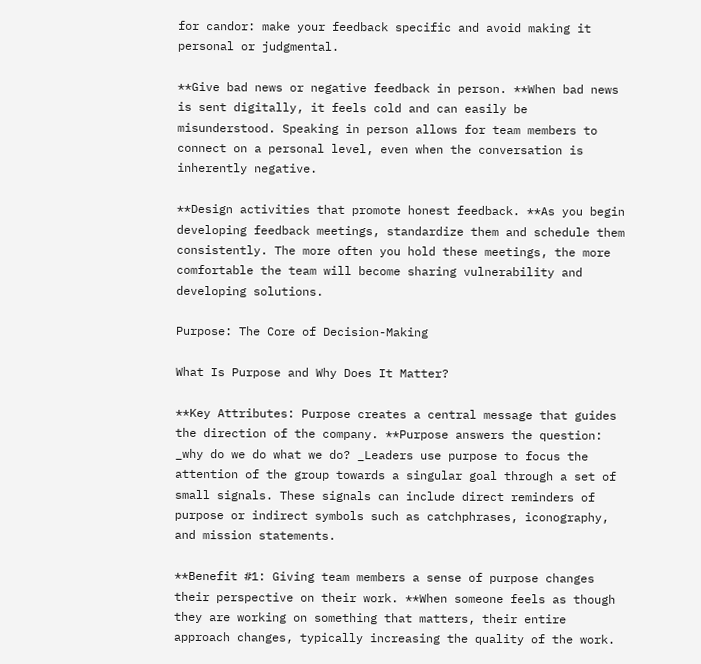for candor: make your feedback specific and avoid making it personal or judgmental.

**Give bad news or negative feedback in person. **When bad news is sent digitally, it feels cold and can easily be misunderstood. Speaking in person allows for team members to connect on a personal level, even when the conversation is inherently negative.

**Design activities that promote honest feedback. **As you begin developing feedback meetings, standardize them and schedule them consistently. The more often you hold these meetings, the more comfortable the team will become sharing vulnerability and developing solutions.

Purpose: The Core of Decision-Making

What Is Purpose and Why Does It Matter?

**Key Attributes: Purpose creates a central message that guides the direction of the company. **Purpose answers the question: _why do we do what we do? _Leaders use purpose to focus the attention of the group towards a singular goal through a set of small signals. These signals can include direct reminders of purpose or indirect symbols such as catchphrases, iconography, and mission statements.

**Benefit #1: Giving team members a sense of purpose changes their perspective on their work. **When someone feels as though they are working on something that matters, their entire approach changes, typically increasing the quality of the work.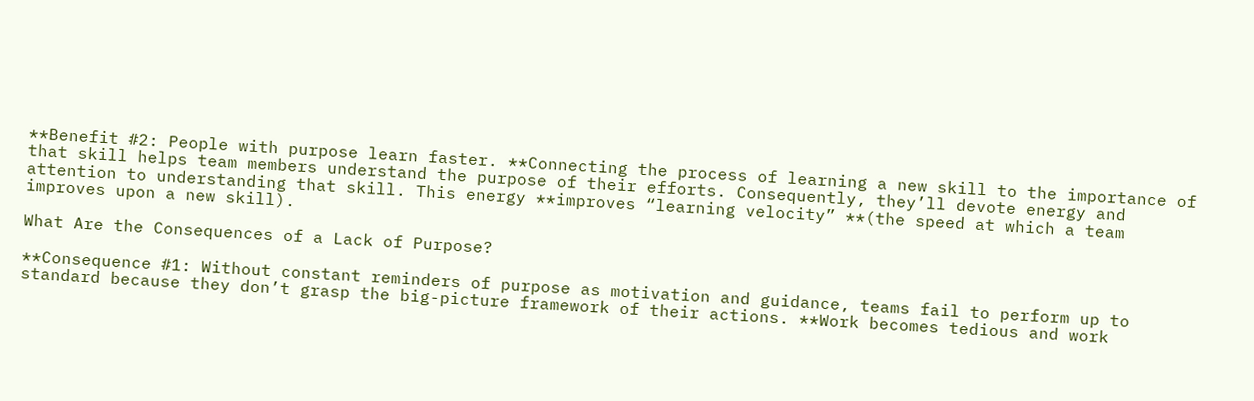**Benefit #2: People with purpose learn faster. **Connecting the process of learning a new skill to the importance of that skill helps team members understand the purpose of their efforts. Consequently, they’ll devote energy and attention to understanding that skill. This energy **improves “learning velocity” **(the speed at which a team improves upon a new skill).

What Are the Consequences of a Lack of Purpose?

**Consequence #1: Without constant reminders of purpose as motivation and guidance, teams fail to perform up to standard because they don’t grasp the big-picture framework of their actions. **Work becomes tedious and work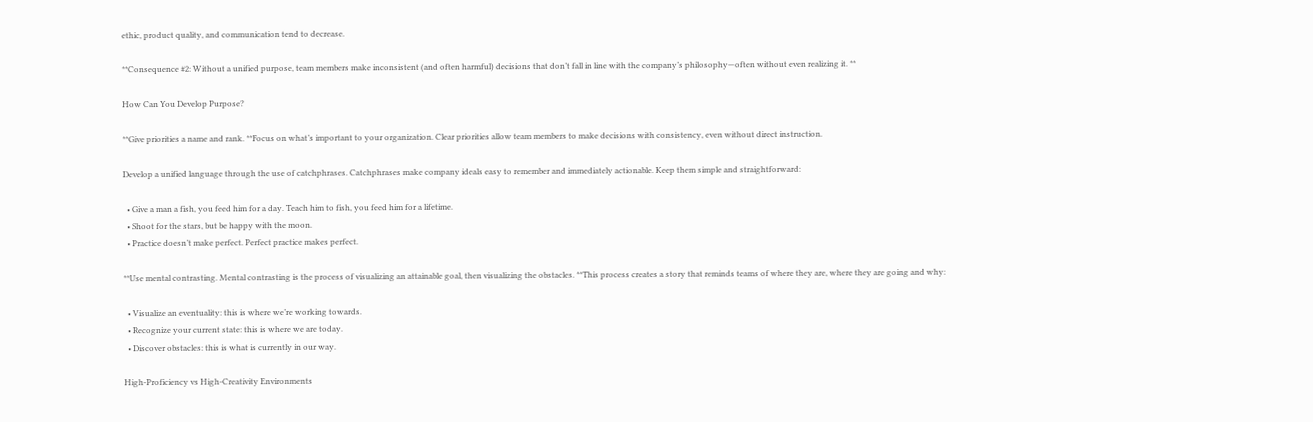ethic, product quality, and communication tend to decrease.

**Consequence #2: Without a unified purpose, team members make inconsistent (and often harmful) decisions that don’t fall in line with the company’s philosophy—often without even realizing it. **

How Can You Develop Purpose?

**Give priorities a name and rank. **Focus on what’s important to your organization. Clear priorities allow team members to make decisions with consistency, even without direct instruction.

Develop a unified language through the use of catchphrases. Catchphrases make company ideals easy to remember and immediately actionable. Keep them simple and straightforward:

  • Give a man a fish, you feed him for a day. Teach him to fish, you feed him for a lifetime.
  • Shoot for the stars, but be happy with the moon.
  • Practice doesn’t make perfect. Perfect practice makes perfect.

**Use mental contrasting. Mental contrasting is the process of visualizing an attainable goal, then visualizing the obstacles. **This process creates a story that reminds teams of where they are, where they are going and why:

  • Visualize an eventuality: this is where we’re working towards.
  • Recognize your current state: this is where we are today.
  • Discover obstacles: this is what is currently in our way.

High-Proficiency vs High-Creativity Environments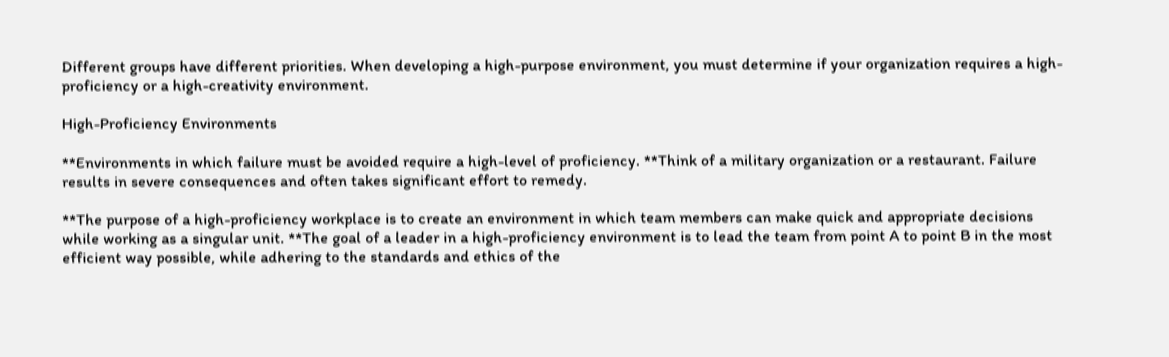Different groups have different priorities. When developing a high-purpose environment, you must determine if your organization requires a high-proficiency or a high-creativity environment.

High-Proficiency Environments

**Environments in which failure must be avoided require a high-level of proficiency. **Think of a military organization or a restaurant. Failure results in severe consequences and often takes significant effort to remedy.

**The purpose of a high-proficiency workplace is to create an environment in which team members can make quick and appropriate decisions while working as a singular unit. **The goal of a leader in a high-proficiency environment is to lead the team from point A to point B in the most efficient way possible, while adhering to the standards and ethics of the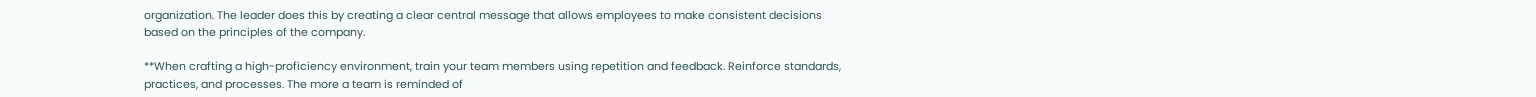organization. The leader does this by creating a clear central message that allows employees to make consistent decisions based on the principles of the company.

**When crafting a high-proficiency environment, train your team members using repetition and feedback. Reinforce standards, practices, and processes. The more a team is reminded of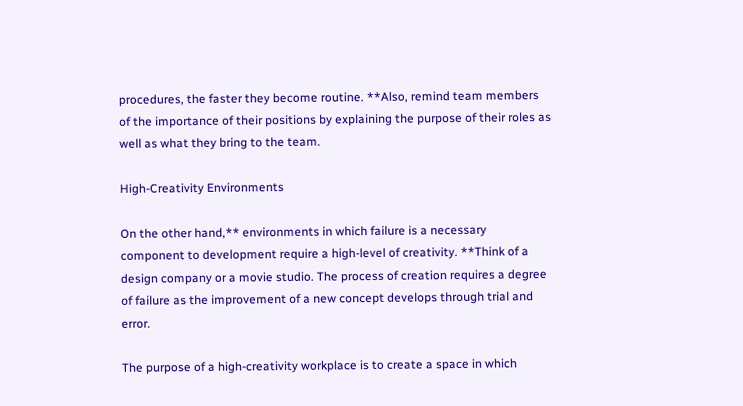procedures, the faster they become routine. **Also, remind team members of the importance of their positions by explaining the purpose of their roles as well as what they bring to the team.

High-Creativity Environments

On the other hand,** environments in which failure is a necessary component to development require a high-level of creativity. **Think of a design company or a movie studio. The process of creation requires a degree of failure as the improvement of a new concept develops through trial and error.

The purpose of a high-creativity workplace is to create a space in which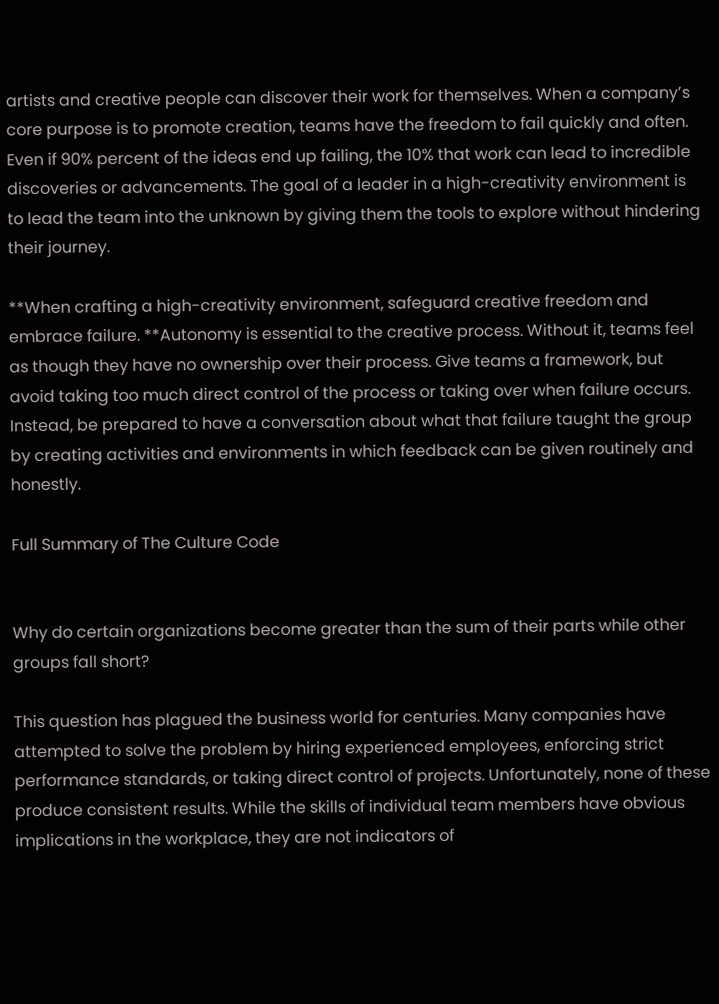artists and creative people can discover their work for themselves. When a company’s core purpose is to promote creation, teams have the freedom to fail quickly and often. Even if 90% percent of the ideas end up failing, the 10% that work can lead to incredible discoveries or advancements. The goal of a leader in a high-creativity environment is to lead the team into the unknown by giving them the tools to explore without hindering their journey.

**When crafting a high-creativity environment, safeguard creative freedom and embrace failure. **Autonomy is essential to the creative process. Without it, teams feel as though they have no ownership over their process. Give teams a framework, but avoid taking too much direct control of the process or taking over when failure occurs. Instead, be prepared to have a conversation about what that failure taught the group by creating activities and environments in which feedback can be given routinely and honestly.

Full Summary of The Culture Code


Why do certain organizations become greater than the sum of their parts while other groups fall short?

This question has plagued the business world for centuries. Many companies have attempted to solve the problem by hiring experienced employees, enforcing strict performance standards, or taking direct control of projects. Unfortunately, none of these produce consistent results. While the skills of individual team members have obvious implications in the workplace, they are not indicators of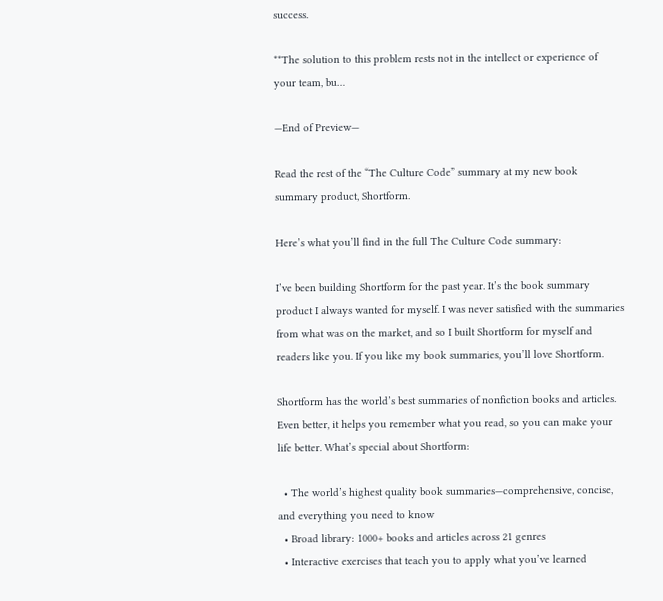success.

**The solution to this problem rests not in the intellect or experience of your team, bu…

—End of Preview—

Read the rest of the “The Culture Code” summary at my new book summary product, Shortform.

Here’s what you’ll find in the full The Culture Code summary:

I’ve been building Shortform for the past year. It’s the book summary product I always wanted for myself. I was never satisfied with the summaries from what was on the market, and so I built Shortform for myself and readers like you. If you like my book summaries, you’ll love Shortform.

Shortform has the world’s best summaries of nonfiction books and articles. Even better, it helps you remember what you read, so you can make your life better. What’s special about Shortform:

  • The world’s highest quality book summaries—comprehensive, concise, and everything you need to know
  • Broad library: 1000+ books and articles across 21 genres
  • Interactive exercises that teach you to apply what you’ve learned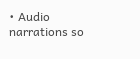• Audio narrations so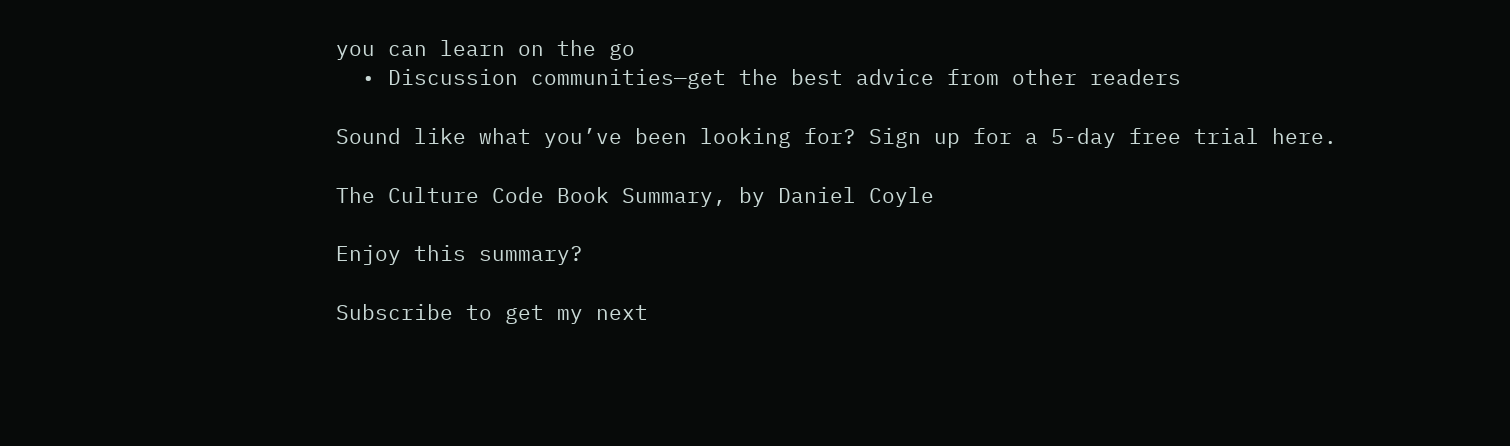you can learn on the go
  • Discussion communities—get the best advice from other readers

Sound like what you’ve been looking for? Sign up for a 5-day free trial here.

The Culture Code Book Summary, by Daniel Coyle

Enjoy this summary?

Subscribe to get my next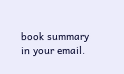book summary in your email.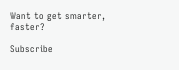Want to get smarter, faster?

Subscribe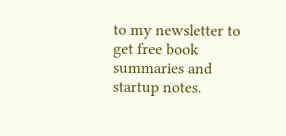to my newsletter to get free book summaries and startup notes.